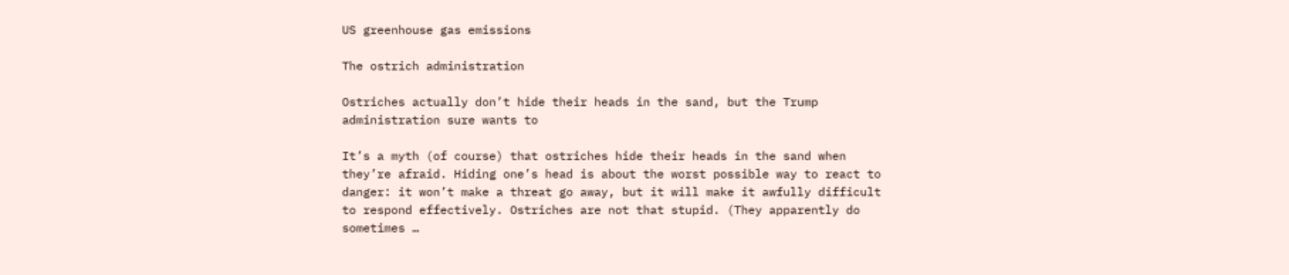US greenhouse gas emissions

The ostrich administration

Ostriches actually don’t hide their heads in the sand, but the Trump administration sure wants to

It’s a myth (of course) that ostriches hide their heads in the sand when they’re afraid. Hiding one’s head is about the worst possible way to react to danger: it won’t make a threat go away, but it will make it awfully difficult to respond effectively. Ostriches are not that stupid. (They apparently do sometimes …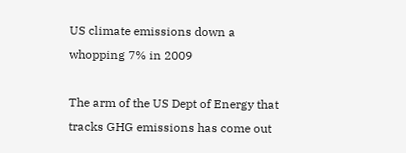US climate emissions down a whopping 7% in 2009

The arm of the US Dept of Energy that tracks GHG emissions has come out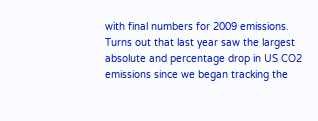with final numbers for 2009 emissions.  Turns out that last year saw the largest absolute and percentage drop in US CO2 emissions since we began tracking the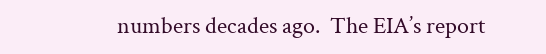numbers decades ago.  The EIA’s report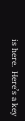is here.  Here’s a key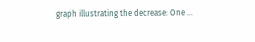graph illustrating the decrease: One …